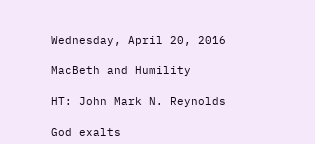Wednesday, April 20, 2016

MacBeth and Humility

HT: John Mark N. Reynolds

God exalts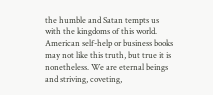the humble and Satan tempts us with the kingdoms of this world. American self-help or business books may not like this truth, but true it is nonetheless. We are eternal beings and striving, coveting,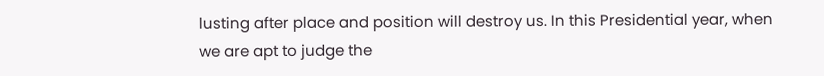lusting after place and position will destroy us. In this Presidential year, when we are apt to judge the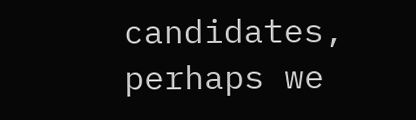candidates, perhaps we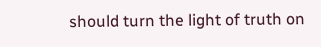should turn the light of truth on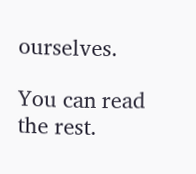ourselves.

You can read the rest.